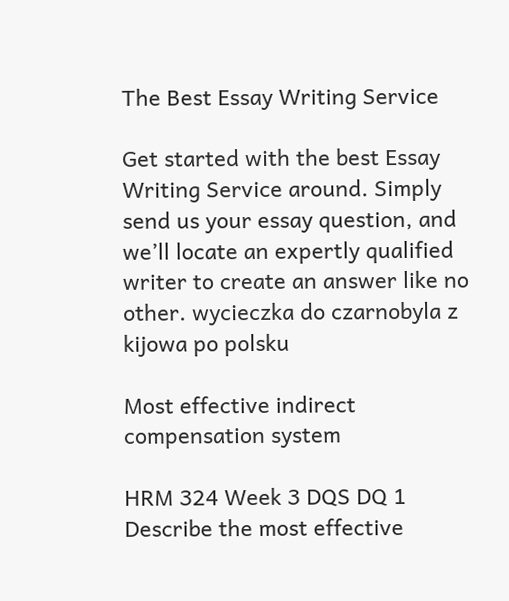The Best Essay Writing Service

Get started with the best Essay Writing Service around. Simply send us your essay question, and we’ll locate an expertly qualified writer to create an answer like no other. wycieczka do czarnobyla z kijowa po polsku

Most effective indirect compensation system

HRM 324 Week 3 DQS DQ 1 Describe the most effective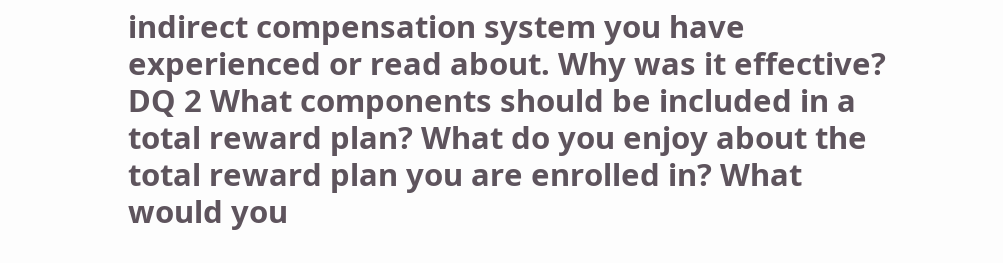indirect compensation system you have experienced or read about. Why was it effective? DQ 2 What components should be included in a total reward plan? What do you enjoy about the total reward plan you are enrolled in? What would you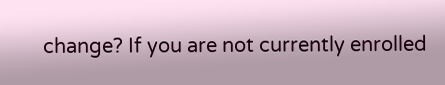change? If you are not currently enrolled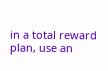in a total reward plan, use an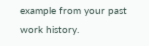example from your past work history.